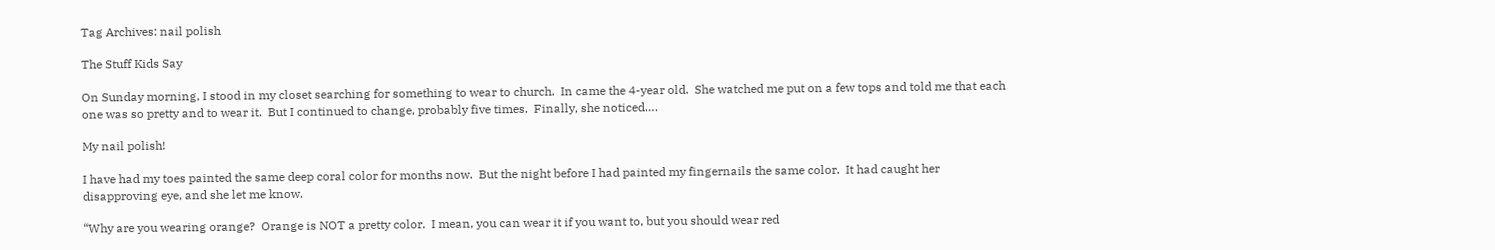Tag Archives: nail polish

The Stuff Kids Say

On Sunday morning, I stood in my closet searching for something to wear to church.  In came the 4-year old.  She watched me put on a few tops and told me that each one was so pretty and to wear it.  But I continued to change, probably five times.  Finally, she noticed….

My nail polish!

I have had my toes painted the same deep coral color for months now.  But the night before I had painted my fingernails the same color.  It had caught her disapproving eye, and she let me know.

“Why are you wearing orange?  Orange is NOT a pretty color.  I mean, you can wear it if you want to, but you should wear red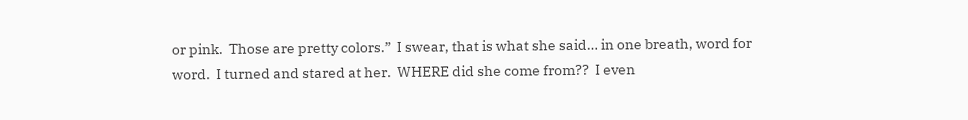or pink.  Those are pretty colors.”  I swear, that is what she said… in one breath, word for word.  I turned and stared at her.  WHERE did she come from??  I even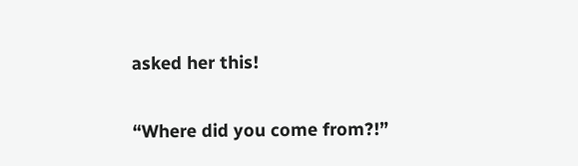asked her this!

“Where did you come from?!”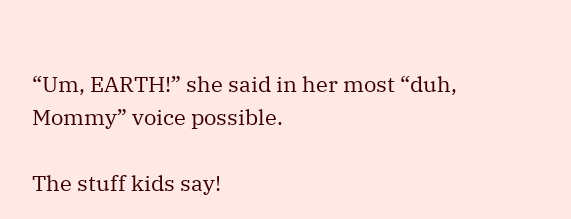“Um, EARTH!” she said in her most “duh, Mommy” voice possible.

The stuff kids say!